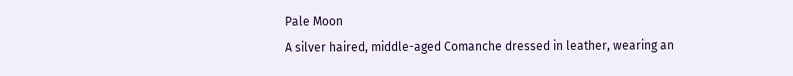Pale Moon
A silver haired, middle-aged Comanche dressed in leather, wearing an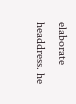elaborate headdress. he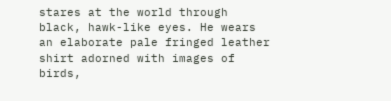stares at the world through black, hawk-like eyes. He wears an elaborate pale fringed leather shirt adorned with images of birds,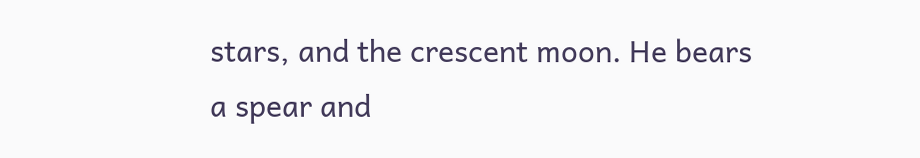stars, and the crescent moon. He bears a spear and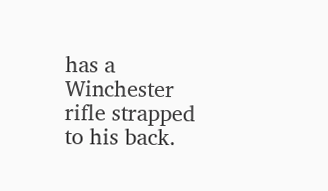has a Winchester rifle strapped to his back.